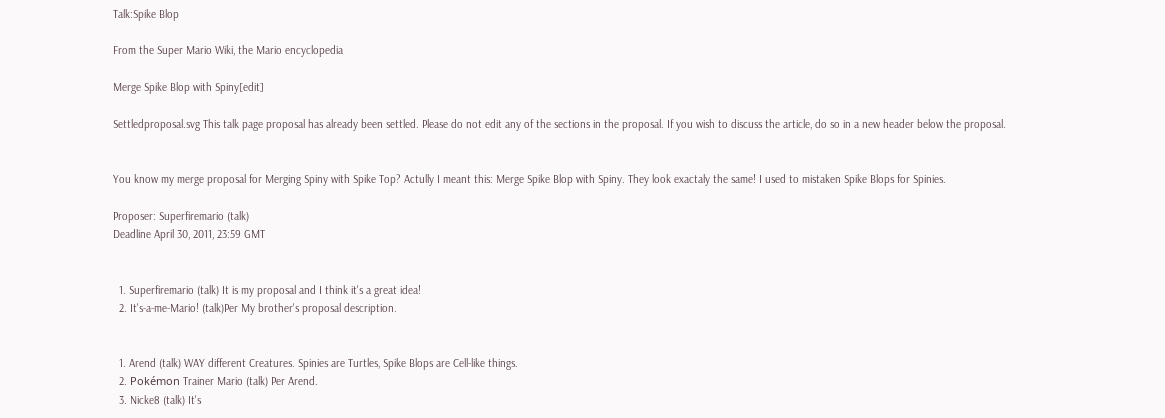Talk:Spike Blop

From the Super Mario Wiki, the Mario encyclopedia

Merge Spike Blop with Spiny[edit]

Settledproposal.svg This talk page proposal has already been settled. Please do not edit any of the sections in the proposal. If you wish to discuss the article, do so in a new header below the proposal.


You know my merge proposal for Merging Spiny with Spike Top? Actully I meant this: Merge Spike Blop with Spiny. They look exactaly the same! I used to mistaken Spike Blops for Spinies.

Proposer: Superfiremario (talk)
Deadline April 30, 2011, 23:59 GMT


  1. Superfiremario (talk) It is my proposal and I think it's a great idea!
  2. It's-a-me-Mario! (talk)Per My brother's proposal description.


  1. Arend (talk) WAY different Creatures. Spinies are Turtles, Spike Blops are Cell-like things.
  2. Pokémon Trainer Mario (talk) Per Arend.
  3. Nicke8 (talk) It's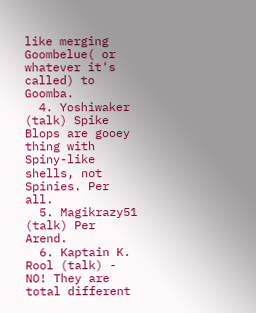like merging Goombelue( or whatever it's called) to Goomba.
  4. Yoshiwaker (talk) Spike Blops are gooey thing with Spiny-like shells, not Spinies. Per all.
  5. Magikrazy51 (talk) Per Arend.
  6. Kaptain K. Rool (talk) - NO! They are total different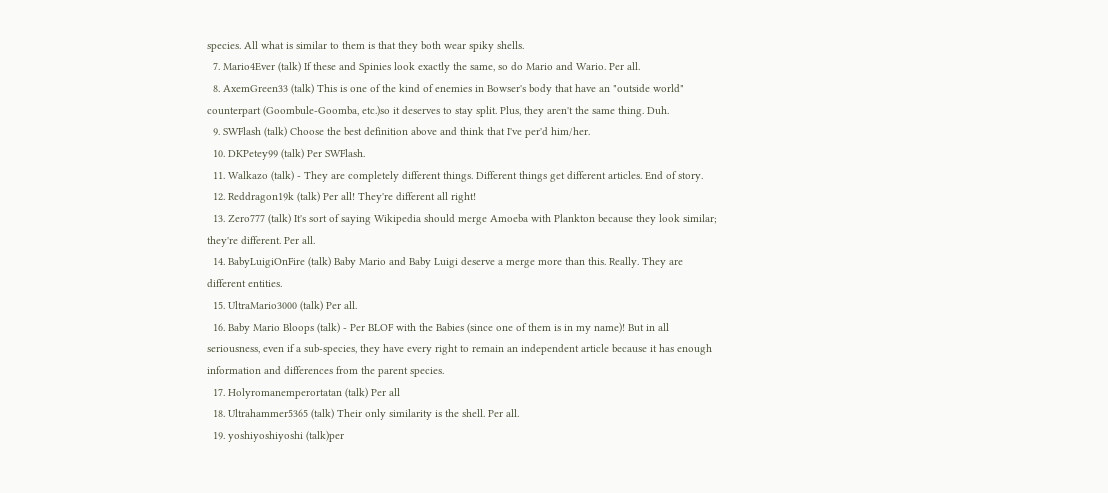species. All what is similar to them is that they both wear spiky shells.
  7. Mario4Ever (talk) If these and Spinies look exactly the same, so do Mario and Wario. Per all.
  8. AxemGreen33 (talk) This is one of the kind of enemies in Bowser's body that have an "outside world" counterpart (Goombule-Goomba, etc.)so it deserves to stay split. Plus, they aren't the same thing. Duh.
  9. SWFlash (talk) Choose the best definition above and think that I've per'd him/her.
  10. DKPetey99 (talk) Per SWFlash.
  11. Walkazo (talk) - They are completely different things. Different things get different articles. End of story.
  12. Reddragon19k (talk) Per all! They're different all right!
  13. Zero777 (talk) It's sort of saying Wikipedia should merge Amoeba with Plankton because they look similar; they're different. Per all.
  14. BabyLuigiOnFire (talk) Baby Mario and Baby Luigi deserve a merge more than this. Really. They are different entities.
  15. UltraMario3000 (talk) Per all.
  16. Baby Mario Bloops (talk) - Per BLOF with the Babies (since one of them is in my name)! But in all seriousness, even if a sub-species, they have every right to remain an independent article because it has enough information and differences from the parent species.
  17. Holyromanemperortatan (talk) Per all
  18. Ultrahammer5365 (talk) Their only similarity is the shell. Per all.
  19. yoshiyoshiyoshi (talk)per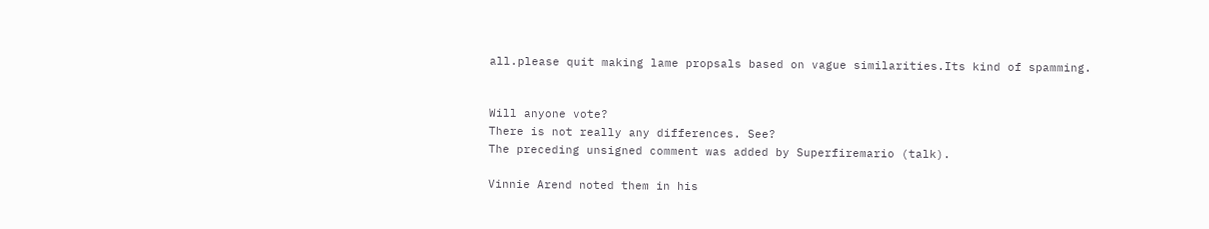all.please quit making lame propsals based on vague similarities.Its kind of spamming.


Will anyone vote?
There is not really any differences. See?
The preceding unsigned comment was added by Superfiremario (talk).

Vinnie Arend noted them in his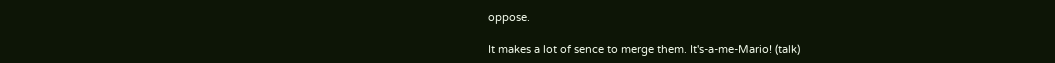oppose.

It makes a lot of sence to merge them. It's-a-me-Mario! (talk)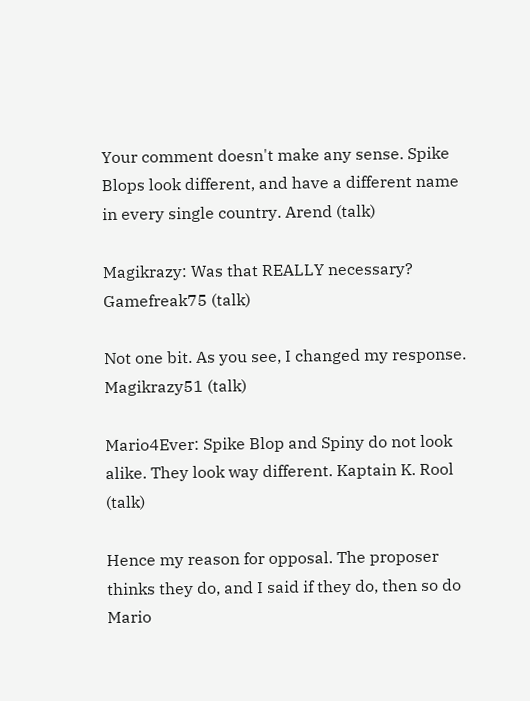Your comment doesn't make any sense. Spike Blops look different, and have a different name in every single country. Arend (talk)

Magikrazy: Was that REALLY necessary? Gamefreak75 (talk)

Not one bit. As you see, I changed my response. Magikrazy51 (talk)

Mario4Ever: Spike Blop and Spiny do not look alike. They look way different. Kaptain K. Rool (talk)

Hence my reason for opposal. The proposer thinks they do, and I said if they do, then so do Mario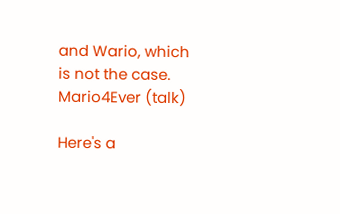and Wario, which is not the case. Mario4Ever (talk)

Here's a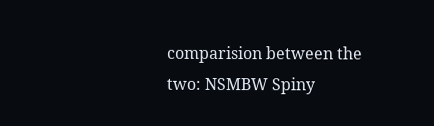comparision between the two: NSMBW Spiny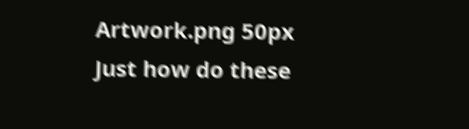Artwork.png 50px Just how do these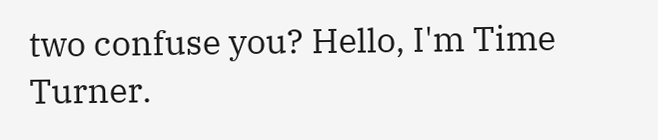two confuse you? Hello, I'm Time Turner.